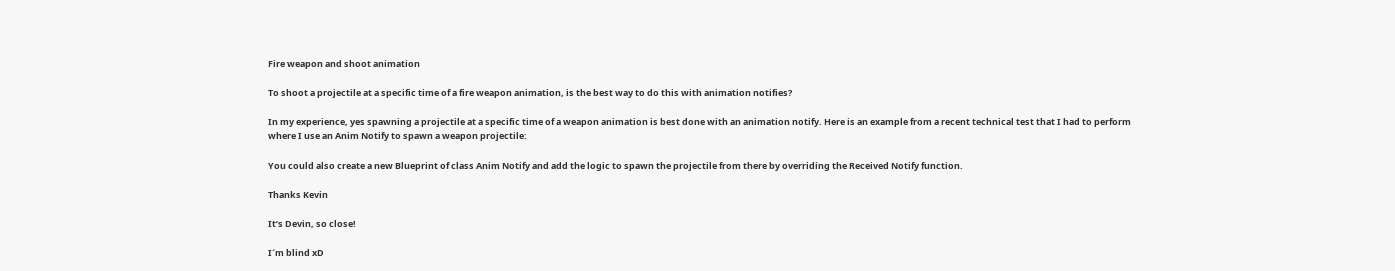Fire weapon and shoot animation

To shoot a projectile at a specific time of a fire weapon animation, is the best way to do this with animation notifies?

In my experience, yes spawning a projectile at a specific time of a weapon animation is best done with an animation notify. Here is an example from a recent technical test that I had to perform where I use an Anim Notify to spawn a weapon projectile:

You could also create a new Blueprint of class Anim Notify and add the logic to spawn the projectile from there by overriding the Received Notify function.

Thanks Kevin

It’s Devin, so close!

I´m blind xD